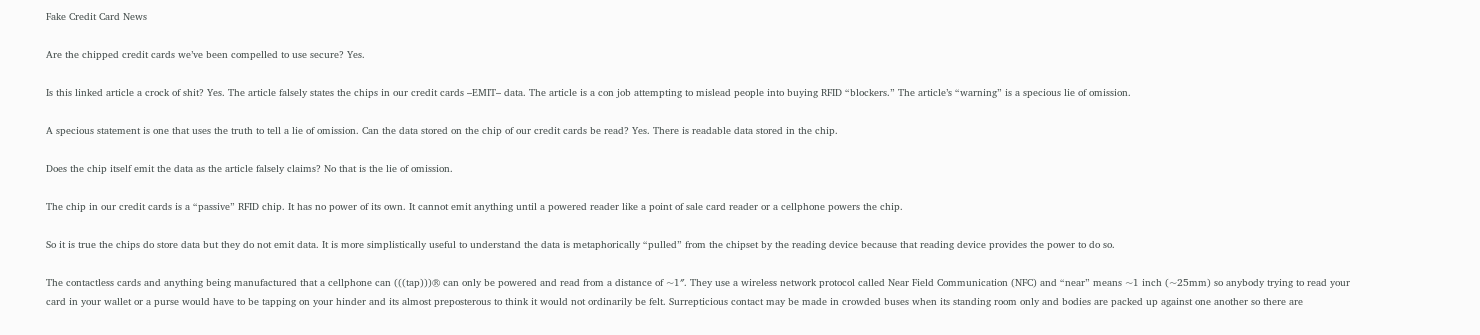Fake Credit Card News

Are the chipped credit cards we’ve been compelled to use secure? Yes.

Is this linked article a crock of shit? Yes. The article falsely states the chips in our credit cards –EMIT– data. The article is a con job attempting to mislead people into buying RFID “blockers.” The article’s “warning” is a specious lie of omission.

A specious statement is one that uses the truth to tell a lie of omission. Can the data stored on the chip of our credit cards be read? Yes. There is readable data stored in the chip.

Does the chip itself emit the data as the article falsely claims? No that is the lie of omission.

The chip in our credit cards is a “passive” RFID chip. It has no power of its own. It cannot emit anything until a powered reader like a point of sale card reader or a cellphone powers the chip.

So it is true the chips do store data but they do not emit data. It is more simplistically useful to understand the data is metaphorically “pulled” from the chipset by the reading device because that reading device provides the power to do so.

The contactless cards and anything being manufactured that a cellphone can (((tap)))® can only be powered and read from a distance of ~1″. They use a wireless network protocol called Near Field Communication (NFC) and “near” means ~1 inch (~25mm) so anybody trying to read your card in your wallet or a purse would have to be tapping on your hinder and its almost preposterous to think it would not ordinarily be felt. Surrepticious contact may be made in crowded buses when its standing room only and bodies are packed up against one another so there are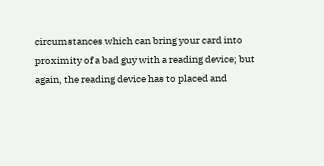circumstances which can bring your card into proximity of a bad guy with a reading device; but again, the reading device has to placed and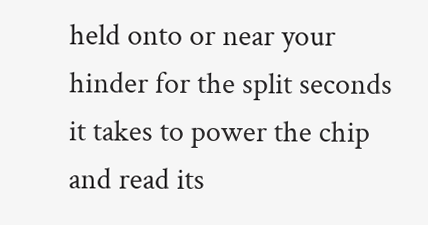held onto or near your hinder for the split seconds it takes to power the chip and read its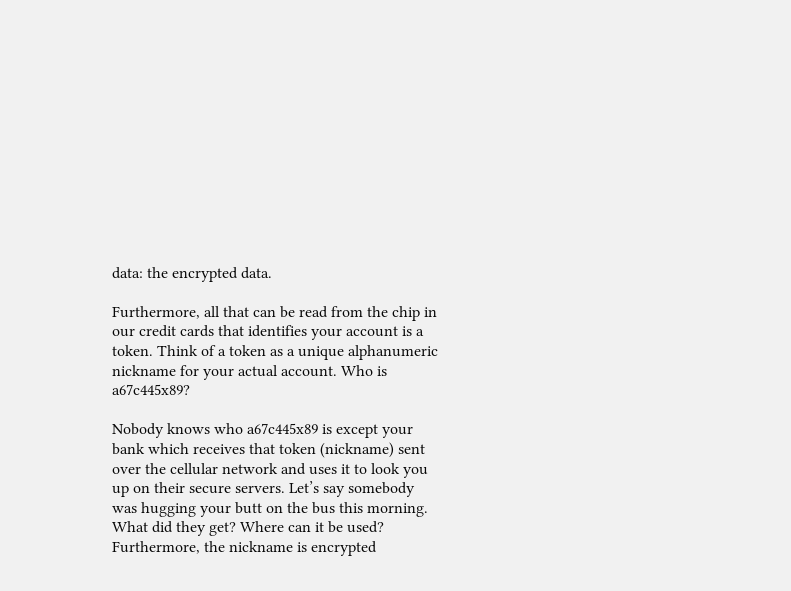data: the encrypted data.

Furthermore, all that can be read from the chip in our credit cards that identifies your account is a token. Think of a token as a unique alphanumeric nickname for your actual account. Who is a67c445x89?

Nobody knows who a67c445x89 is except your bank which receives that token (nickname) sent over the cellular network and uses it to look you up on their secure servers. Let’s say somebody was hugging your butt on the bus this morning. What did they get? Where can it be used? Furthermore, the nickname is encrypted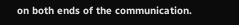on both ends of the communication.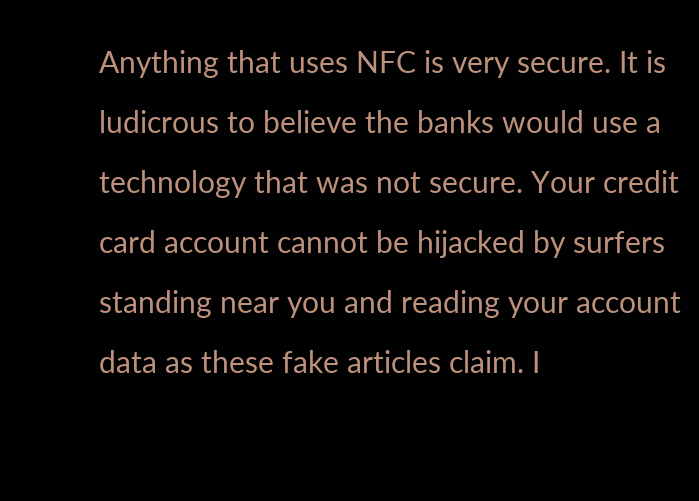Anything that uses NFC is very secure. It is ludicrous to believe the banks would use a technology that was not secure. Your credit card account cannot be hijacked by surfers standing near you and reading your account data as these fake articles claim. I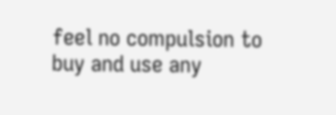feel no compulsion to buy and use any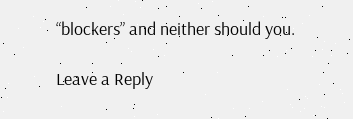“blockers” and neither should you.

Leave a Reply